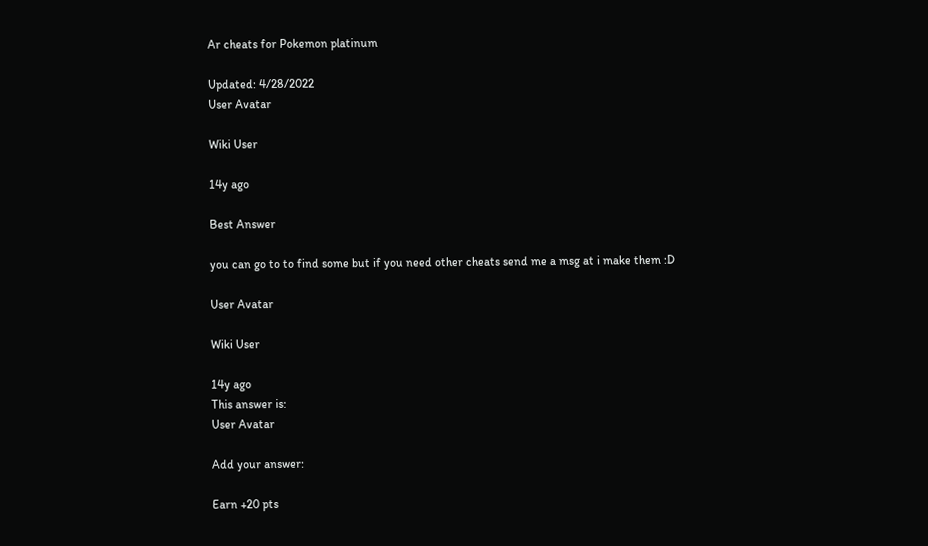Ar cheats for Pokemon platinum

Updated: 4/28/2022
User Avatar

Wiki User

14y ago

Best Answer

you can go to to find some but if you need other cheats send me a msg at i make them :D

User Avatar

Wiki User

14y ago
This answer is:
User Avatar

Add your answer:

Earn +20 pts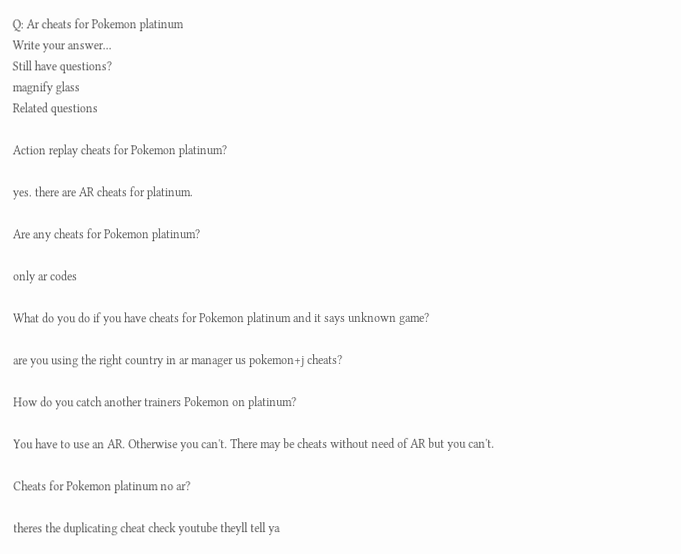Q: Ar cheats for Pokemon platinum
Write your answer...
Still have questions?
magnify glass
Related questions

Action replay cheats for Pokemon platinum?

yes. there are AR cheats for platinum.

Are any cheats for Pokemon platinum?

only ar codes

What do you do if you have cheats for Pokemon platinum and it says unknown game?

are you using the right country in ar manager us pokemon+j cheats?

How do you catch another trainers Pokemon on platinum?

You have to use an AR. Otherwise you can't. There may be cheats without need of AR but you can't.

Cheats for Pokemon platinum no ar?

theres the duplicating cheat check youtube theyll tell ya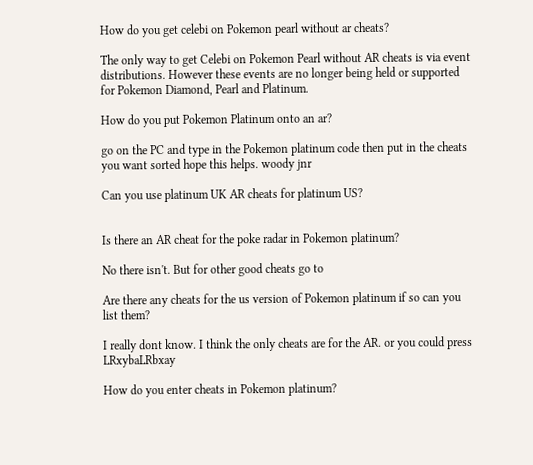How do you get celebi on Pokemon pearl without ar cheats?

The only way to get Celebi on Pokemon Pearl without AR cheats is via event distributions. However these events are no longer being held or supported for Pokemon Diamond, Pearl and Platinum.

How do you put Pokemon Platinum onto an ar?

go on the PC and type in the Pokemon platinum code then put in the cheats you want sorted hope this helps. woody jnr

Can you use platinum UK AR cheats for platinum US?


Is there an AR cheat for the poke radar in Pokemon platinum?

No there isn't. But for other good cheats go to

Are there any cheats for the us version of Pokemon platinum if so can you list them?

I really dont know. I think the only cheats are for the AR. or you could press LRxybaLRbxay

How do you enter cheats in Pokemon platinum?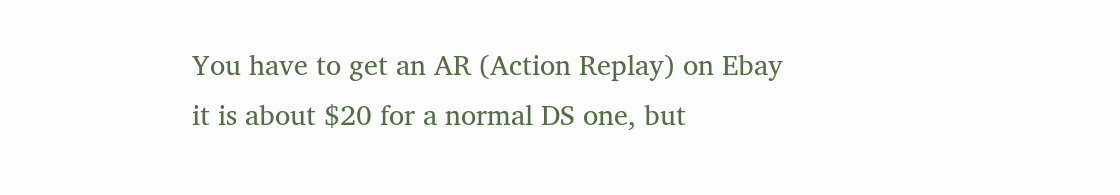You have to get an AR (Action Replay) on Ebay it is about $20 for a normal DS one, but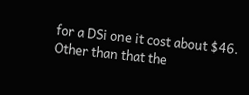for a DSi one it cost about $46. Other than that the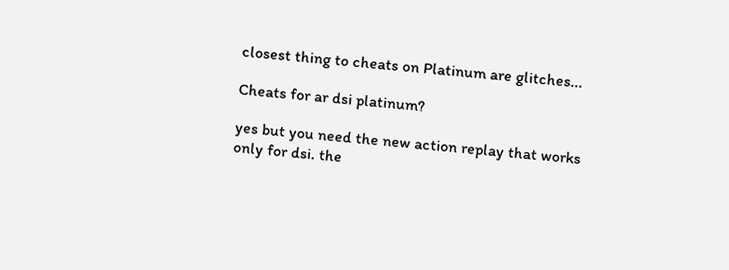closest thing to cheats on Platinum are glitches...

Cheats for ar dsi platinum?

yes but you need the new action replay that works only for dsi. the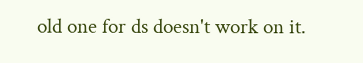old one for ds doesn't work on it.